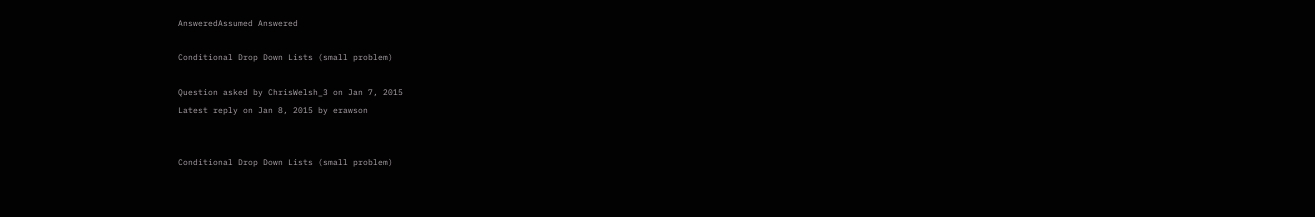AnsweredAssumed Answered

Conditional Drop Down Lists (small problem)

Question asked by ChrisWelsh_3 on Jan 7, 2015
Latest reply on Jan 8, 2015 by erawson


Conditional Drop Down Lists (small problem)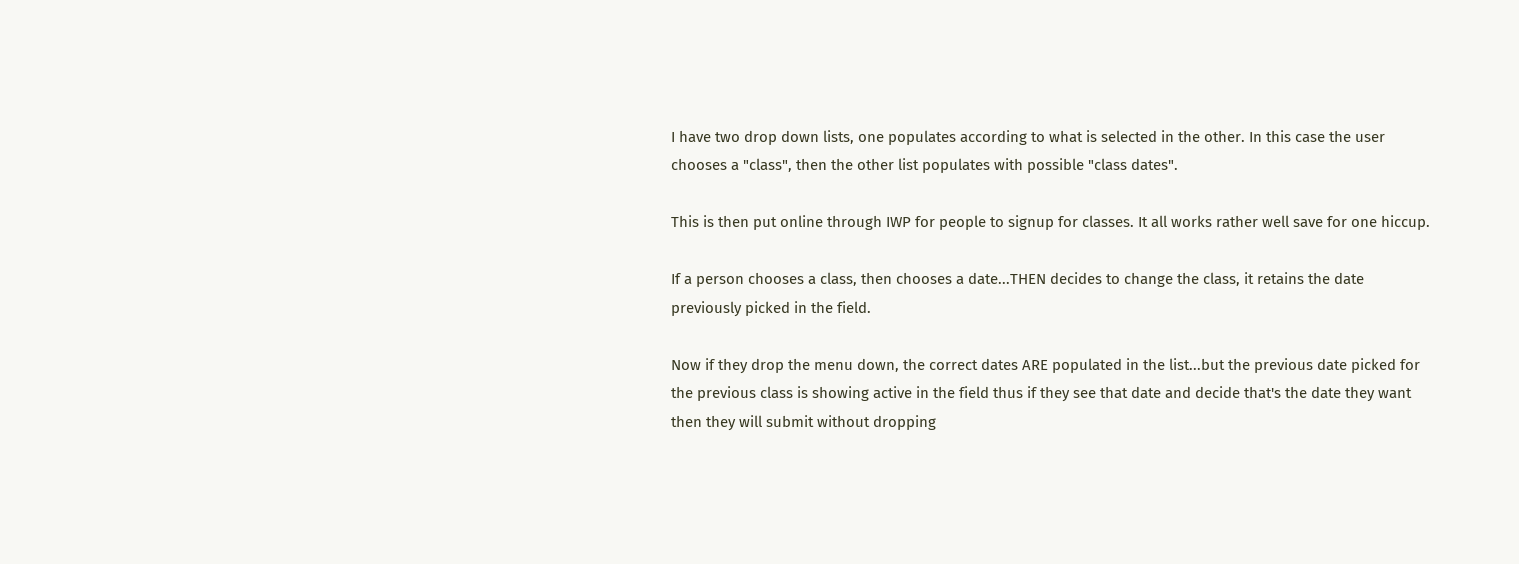I have two drop down lists, one populates according to what is selected in the other. In this case the user chooses a "class", then the other list populates with possible "class dates".

This is then put online through IWP for people to signup for classes. It all works rather well save for one hiccup.

If a person chooses a class, then chooses a date...THEN decides to change the class, it retains the date previously picked in the field.

Now if they drop the menu down, the correct dates ARE populated in the list...but the previous date picked for the previous class is showing active in the field thus if they see that date and decide that's the date they want then they will submit without dropping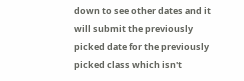down to see other dates and it will submit the previously picked date for the previously picked class which isn't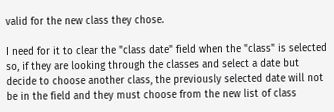valid for the new class they chose.

I need for it to clear the "class date" field when the "class" is selected so, if they are looking through the classes and select a date but decide to choose another class, the previously selected date will not be in the field and they must choose from the new list of class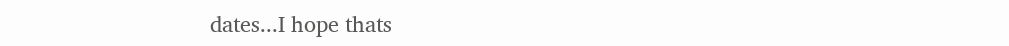dates...I hope thats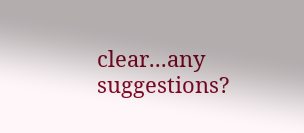clear...any suggestions?